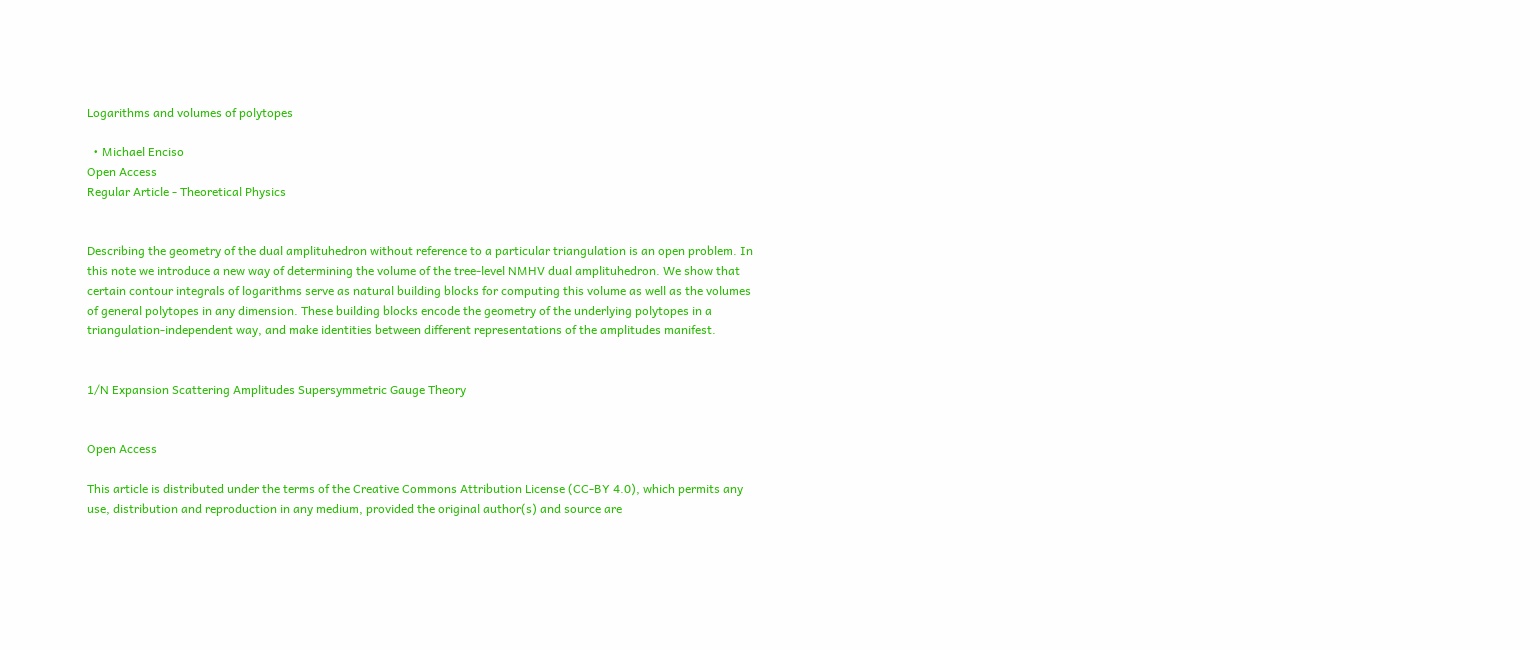Logarithms and volumes of polytopes

  • Michael Enciso
Open Access
Regular Article - Theoretical Physics


Describing the geometry of the dual amplituhedron without reference to a particular triangulation is an open problem. In this note we introduce a new way of determining the volume of the tree-level NMHV dual amplituhedron. We show that certain contour integrals of logarithms serve as natural building blocks for computing this volume as well as the volumes of general polytopes in any dimension. These building blocks encode the geometry of the underlying polytopes in a triangulation-independent way, and make identities between different representations of the amplitudes manifest.


1/N Expansion Scattering Amplitudes Supersymmetric Gauge Theory


Open Access

This article is distributed under the terms of the Creative Commons Attribution License (CC-BY 4.0), which permits any use, distribution and reproduction in any medium, provided the original author(s) and source are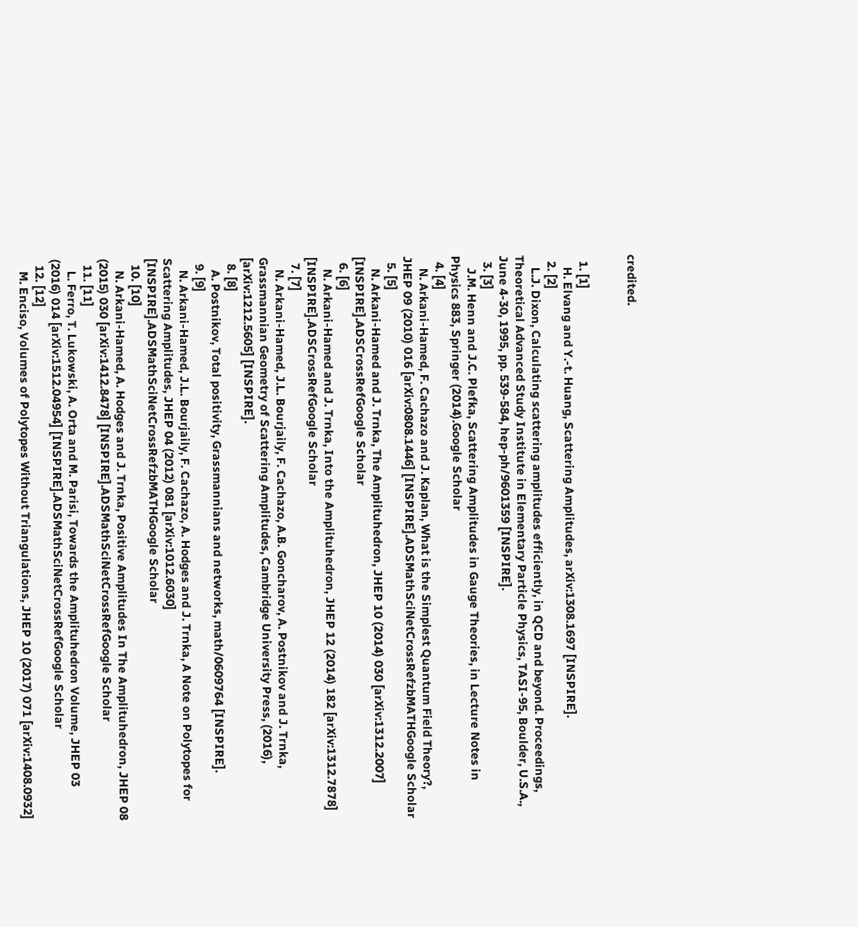credited.


  1. [1]
    H. Elvang and Y.-t. Huang, Scattering Amplitudes, arXiv:1308.1697 [INSPIRE].
  2. [2]
    L.J. Dixon, Calculating scattering amplitudes efficiently, in QCD and beyond. Proceedings, Theoretical Advanced Study Institute in Elementary Particle Physics, TASI-95, Boulder, U.S.A., June 4-30, 1995, pp. 539-584, hep-ph/9601359 [INSPIRE].
  3. [3]
    J.M. Henn and J.C. Plefka, Scattering Amplitudes in Gauge Theories, in Lecture Notes in Physics 883, Springer (2014).Google Scholar
  4. [4]
    N. Arkani-Hamed, F. Cachazo and J. Kaplan, What is the Simplest Quantum Field Theory?, JHEP 09 (2010) 016 [arXiv:0808.1446] [INSPIRE].ADSMathSciNetCrossRefzbMATHGoogle Scholar
  5. [5]
    N. Arkani-Hamed and J. Trnka, The Amplituhedron, JHEP 10 (2014) 030 [arXiv:1312.2007] [INSPIRE].ADSCrossRefGoogle Scholar
  6. [6]
    N. Arkani-Hamed and J. Trnka, Into the Amplituhedron, JHEP 12 (2014) 182 [arXiv:1312.7878] [INSPIRE].ADSCrossRefGoogle Scholar
  7. [7]
    N. Arkani-Hamed, J.L. Bourjaily, F. Cachazo, A.B. Goncharov, A. Postnikov and J. Trnka, Grassmannian Geometry of Scattering Amplitudes, Cambridge University Press, (2016), [arXiv:1212.5605] [INSPIRE].
  8. [8]
    A. Postnikov, Total positivity, Grassmannians and networks, math/0609764 [INSPIRE].
  9. [9]
    N. Arkani-Hamed, J.L. Bourjaily, F. Cachazo, A. Hodges and J. Trnka, A Note on Polytopes for Scattering Amplitudes, JHEP 04 (2012) 081 [arXiv:1012.6030] [INSPIRE].ADSMathSciNetCrossRefzbMATHGoogle Scholar
  10. [10]
    N. Arkani-Hamed, A. Hodges and J. Trnka, Positive Amplitudes In The Amplituhedron, JHEP 08 (2015) 030 [arXiv:1412.8478] [INSPIRE].ADSMathSciNetCrossRefGoogle Scholar
  11. [11]
    L. Ferro, T. Lukowski, A. Orta and M. Parisi, Towards the Amplituhedron Volume, JHEP 03 (2016) 014 [arXiv:1512.04954] [INSPIRE].ADSMathSciNetCrossRefGoogle Scholar
  12. [12]
    M. Enciso, Volumes of Polytopes Without Triangulations, JHEP 10 (2017) 071 [arXiv:1408.0932]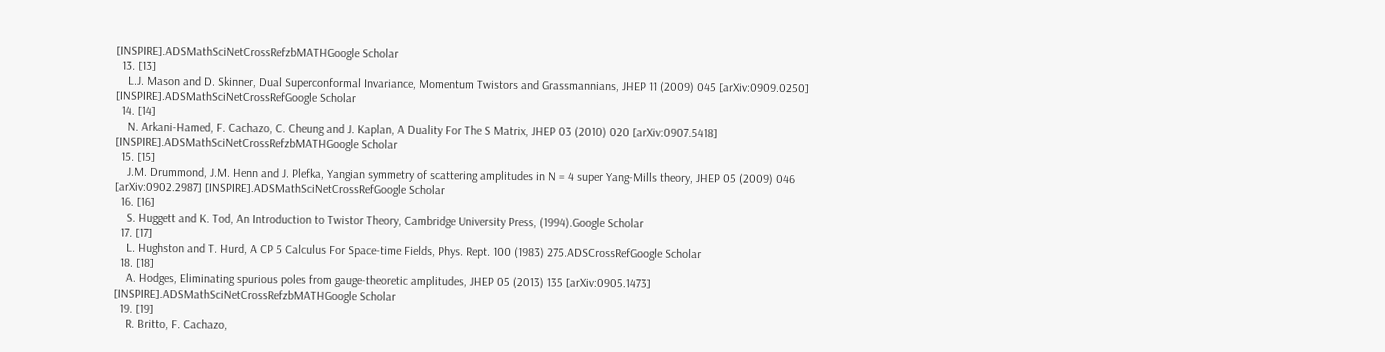[INSPIRE].ADSMathSciNetCrossRefzbMATHGoogle Scholar
  13. [13]
    L.J. Mason and D. Skinner, Dual Superconformal Invariance, Momentum Twistors and Grassmannians, JHEP 11 (2009) 045 [arXiv:0909.0250] [INSPIRE].ADSMathSciNetCrossRefGoogle Scholar
  14. [14]
    N. Arkani-Hamed, F. Cachazo, C. Cheung and J. Kaplan, A Duality For The S Matrix, JHEP 03 (2010) 020 [arXiv:0907.5418] [INSPIRE].ADSMathSciNetCrossRefzbMATHGoogle Scholar
  15. [15]
    J.M. Drummond, J.M. Henn and J. Plefka, Yangian symmetry of scattering amplitudes in N = 4 super Yang-Mills theory, JHEP 05 (2009) 046 [arXiv:0902.2987] [INSPIRE].ADSMathSciNetCrossRefGoogle Scholar
  16. [16]
    S. Huggett and K. Tod, An Introduction to Twistor Theory, Cambridge University Press, (1994).Google Scholar
  17. [17]
    L. Hughston and T. Hurd, A CP 5 Calculus For Space-time Fields, Phys. Rept. 100 (1983) 275.ADSCrossRefGoogle Scholar
  18. [18]
    A. Hodges, Eliminating spurious poles from gauge-theoretic amplitudes, JHEP 05 (2013) 135 [arXiv:0905.1473] [INSPIRE].ADSMathSciNetCrossRefzbMATHGoogle Scholar
  19. [19]
    R. Britto, F. Cachazo,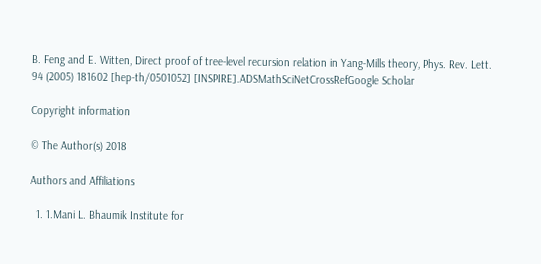B. Feng and E. Witten, Direct proof of tree-level recursion relation in Yang-Mills theory, Phys. Rev. Lett. 94 (2005) 181602 [hep-th/0501052] [INSPIRE].ADSMathSciNetCrossRefGoogle Scholar

Copyright information

© The Author(s) 2018

Authors and Affiliations

  1. 1.Mani L. Bhaumik Institute for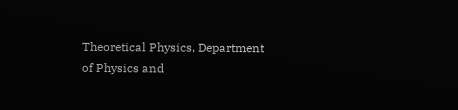Theoretical Physics, Department of Physics and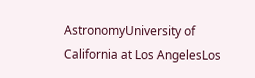AstronomyUniversity of California at Los AngelesLos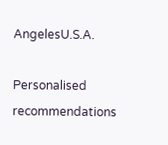AngelesU.S.A.

Personalised recommendations